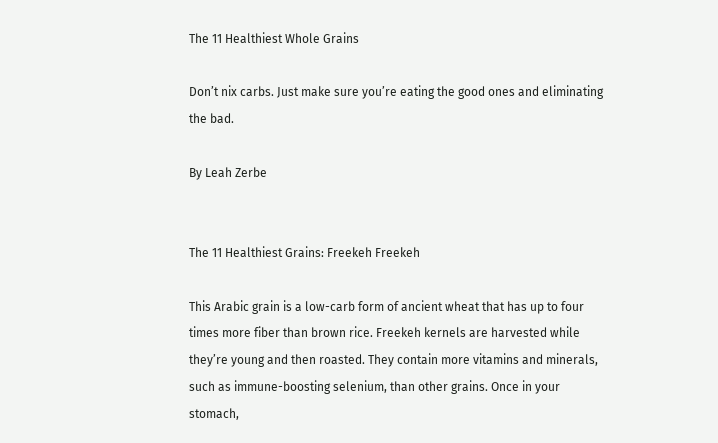The 11 Healthiest Whole Grains

Don’t nix carbs. Just make sure you’re eating the good ones and eliminating the bad.

By Leah Zerbe


The 11 Healthiest Grains: Freekeh Freekeh

This Arabic grain is a low-carb form of ancient wheat that has up to four times more fiber than brown rice. Freekeh kernels are harvested while they’re young and then roasted. They contain more vitamins and minerals, such as immune-boosting selenium, than other grains. Once in your stomach,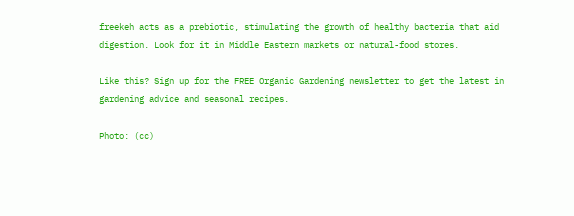freekeh acts as a prebiotic, stimulating the growth of healthy bacteria that aid digestion. Look for it in Middle Eastern markets or natural-food stores.

Like this? Sign up for the FREE Organic Gardening newsletter to get the latest in gardening advice and seasonal recipes.

Photo: (cc)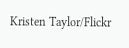Kristen Taylor/Flickr